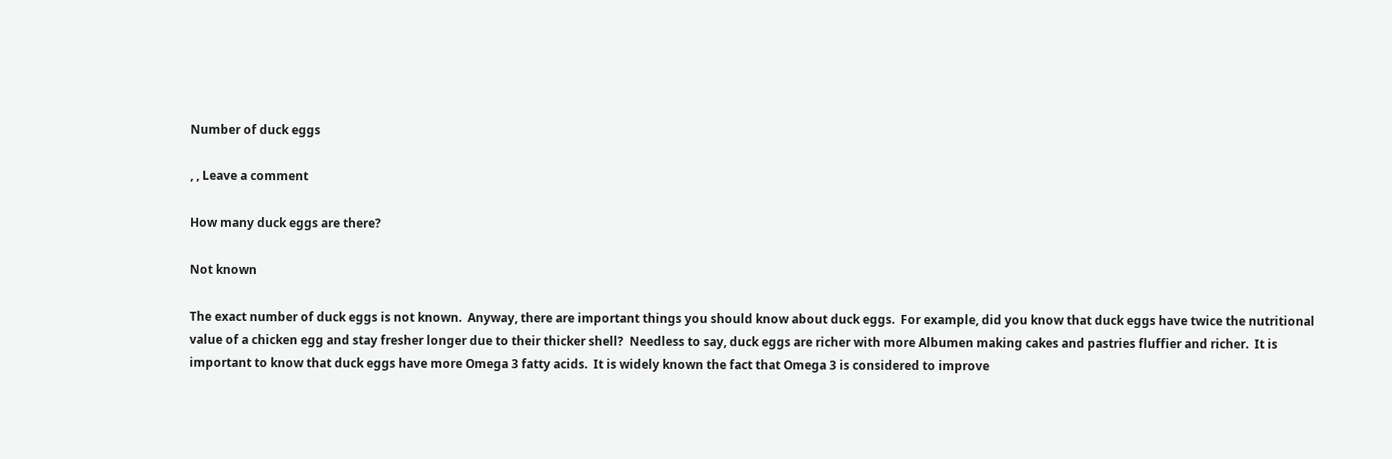Number of duck eggs

, , Leave a comment

How many duck eggs are there?

Not known

The exact number of duck eggs is not known.  Anyway, there are important things you should know about duck eggs.  For example, did you know that duck eggs have twice the nutritional value of a chicken egg and stay fresher longer due to their thicker shell?  Needless to say, duck eggs are richer with more Albumen making cakes and pastries fluffier and richer.  It is important to know that duck eggs have more Omega 3 fatty acids.  It is widely known the fact that Omega 3 is considered to improve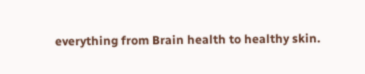everything from Brain health to healthy skin.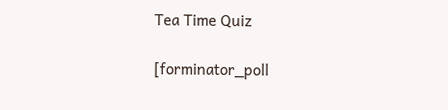Tea Time Quiz

[forminator_poll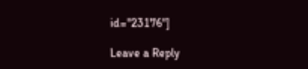id="23176"]

Leave a Reply